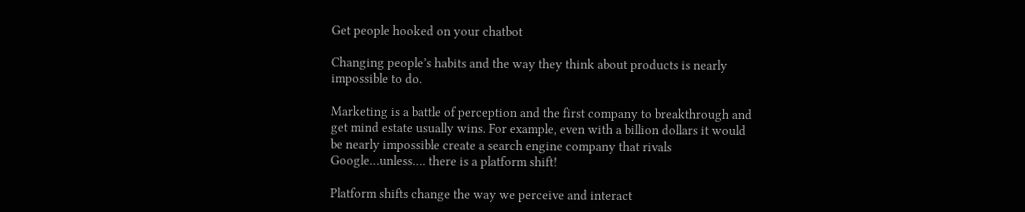Get people hooked on your chatbot

Changing people’s habits and the way they think about products is nearly impossible to do.

Marketing is a battle of perception and the first company to breakthrough and get mind estate usually wins. For example, even with a billion dollars it would be nearly impossible create a search engine company that rivals Google…unless…. there is a platform shift!

Platform shifts change the way we perceive and interact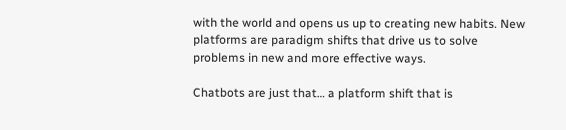with the world and opens us up to creating new habits. New platforms are paradigm shifts that drive us to solve problems in new and more effective ways.

Chatbots are just that… a platform shift that is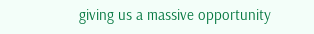giving us a massive opportunity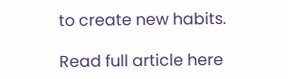to create new habits.

Read full article here